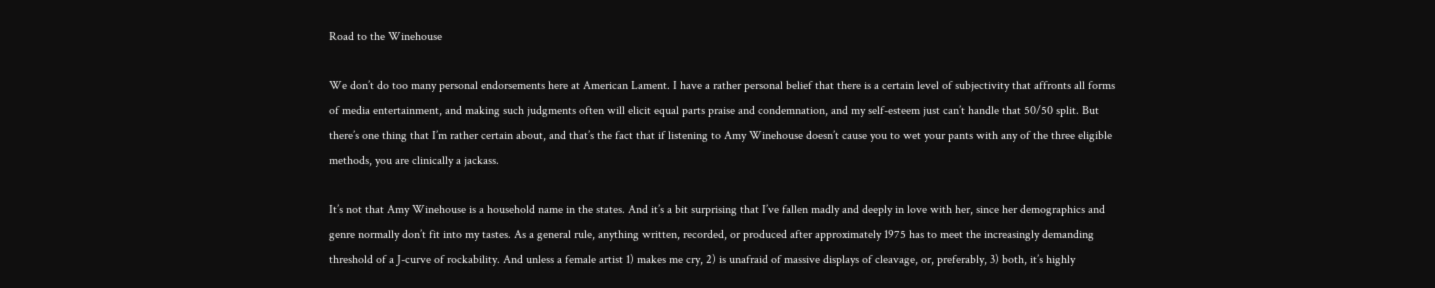Road to the Winehouse

We don’t do too many personal endorsements here at American Lament. I have a rather personal belief that there is a certain level of subjectivity that affronts all forms of media entertainment, and making such judgments often will elicit equal parts praise and condemnation, and my self-esteem just can’t handle that 50/50 split. But there’s one thing that I’m rather certain about, and that’s the fact that if listening to Amy Winehouse doesn’t cause you to wet your pants with any of the three eligible methods, you are clinically a jackass.

It’s not that Amy Winehouse is a household name in the states. And it’s a bit surprising that I’ve fallen madly and deeply in love with her, since her demographics and genre normally don’t fit into my tastes. As a general rule, anything written, recorded, or produced after approximately 1975 has to meet the increasingly demanding threshold of a J-curve of rockability. And unless a female artist 1) makes me cry, 2) is unafraid of massive displays of cleavage, or, preferably, 3) both, it’s highly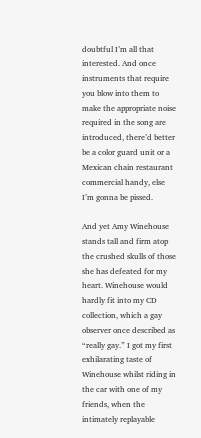doubtful I’m all that interested. And once instruments that require you blow into them to make the appropriate noise required in the song are introduced, there’d better be a color guard unit or a Mexican chain restaurant commercial handy, else I’m gonna be pissed.

And yet Amy Winehouse stands tall and firm atop the crushed skulls of those she has defeated for my heart. Winehouse would hardly fit into my CD collection, which a gay observer once described as “really gay.” I got my first exhilarating taste of Winehouse whilst riding in the car with one of my friends, when the intimately replayable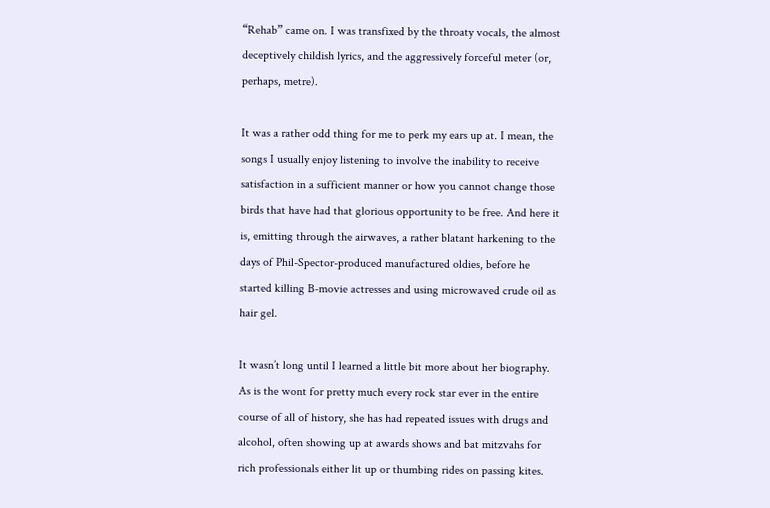“Rehab” came on. I was transfixed by the throaty vocals, the almost deceptively childish lyrics, and the aggressively forceful meter (or, perhaps, metre).

It was a rather odd thing for me to perk my ears up at. I mean, the songs I usually enjoy listening to involve the inability to receive satisfaction in a sufficient manner or how you cannot change those birds that have had that glorious opportunity to be free. And here it is, emitting through the airwaves, a rather blatant harkening to the days of Phil-Spector-produced manufactured oldies, before he started killing B-movie actresses and using microwaved crude oil as hair gel.

It wasn’t long until I learned a little bit more about her biography. As is the wont for pretty much every rock star ever in the entire course of all of history, she has had repeated issues with drugs and alcohol, often showing up at awards shows and bat mitzvahs for rich professionals either lit up or thumbing rides on passing kites.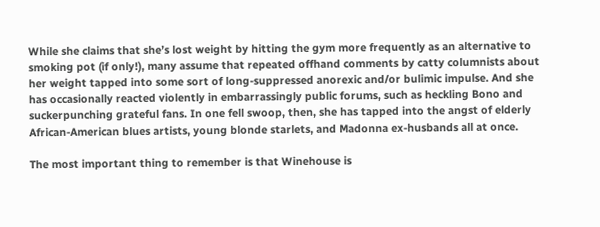While she claims that she’s lost weight by hitting the gym more frequently as an alternative to smoking pot (if only!), many assume that repeated offhand comments by catty columnists about her weight tapped into some sort of long-suppressed anorexic and/or bulimic impulse. And she has occasionally reacted violently in embarrassingly public forums, such as heckling Bono and suckerpunching grateful fans. In one fell swoop, then, she has tapped into the angst of elderly African-American blues artists, young blonde starlets, and Madonna ex-husbands all at once.

The most important thing to remember is that Winehouse is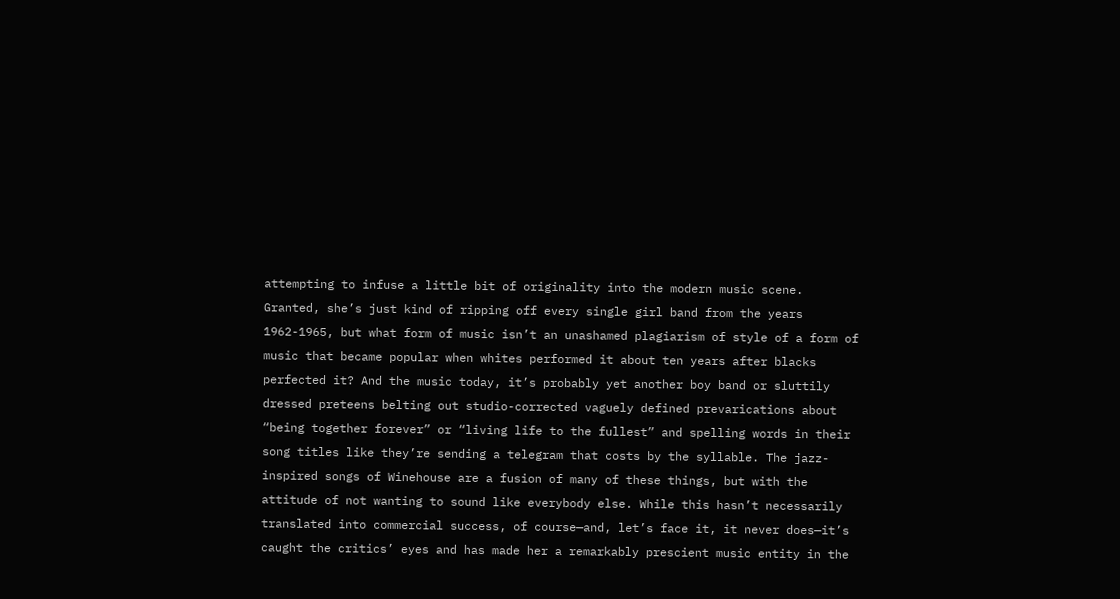attempting to infuse a little bit of originality into the modern music scene. Granted, she’s just kind of ripping off every single girl band from the years 1962-1965, but what form of music isn’t an unashamed plagiarism of style of a form of music that became popular when whites performed it about ten years after blacks perfected it? And the music today, it’s probably yet another boy band or sluttily dressed preteens belting out studio-corrected vaguely defined prevarications about “being together forever” or “living life to the fullest” and spelling words in their song titles like they’re sending a telegram that costs by the syllable. The jazz-inspired songs of Winehouse are a fusion of many of these things, but with the attitude of not wanting to sound like everybody else. While this hasn’t necessarily translated into commercial success, of course—and, let’s face it, it never does—it’s caught the critics’ eyes and has made her a remarkably prescient music entity in the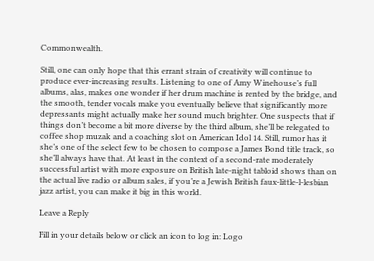Commonwealth.

Still, one can only hope that this errant strain of creativity will continue to produce ever-increasing results. Listening to one of Amy Winehouse’s full albums, alas, makes one wonder if her drum machine is rented by the bridge, and the smooth, tender vocals make you eventually believe that significantly more depressants might actually make her sound much brighter. One suspects that if things don’t become a bit more diverse by the third album, she’ll be relegated to coffee shop muzak and a coaching slot on American Idol 14. Still, rumor has it she’s one of the select few to be chosen to compose a James Bond title track, so she’ll always have that. At least in the context of a second-rate moderately successful artist with more exposure on British late-night tabloid shows than on the actual live radio or album sales, if you’re a Jewish British faux-little-l-lesbian jazz artist, you can make it big in this world.

Leave a Reply

Fill in your details below or click an icon to log in: Logo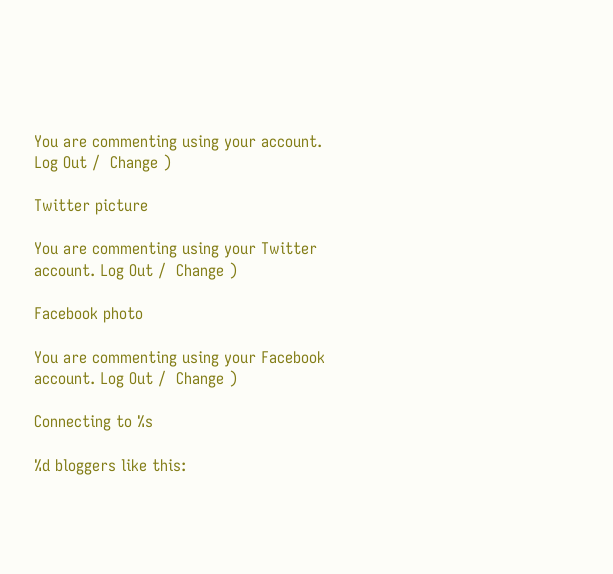You are commenting using your account. Log Out /  Change )

Twitter picture

You are commenting using your Twitter account. Log Out /  Change )

Facebook photo

You are commenting using your Facebook account. Log Out /  Change )

Connecting to %s

%d bloggers like this: